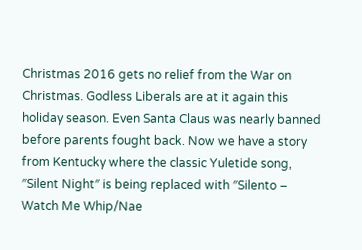Christmas 2016 gets no relief from the War on Christmas. Godless Liberals are at it again this holiday season. Even Santa Claus was nearly banned before parents fought back. Now we have a story from Kentucky where the classic Yuletide song, ″Silent Night″ is being replaced with ″Silento – Watch Me Whip/Nae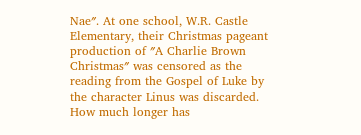Nae″. At one school, W.R. Castle Elementary, their Christmas pageant production of ″A Charlie Brown Christmas″ was censored as the reading from the Gospel of Luke by the character Linus was discarded. How much longer has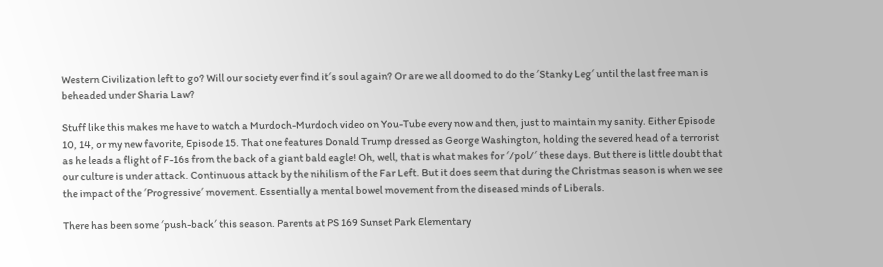Western Civilization left to go? Will our society ever find it′s soul again? Or are we all doomed to do the ′Stanky Leg′ until the last free man is beheaded under Sharia Law?

Stuff like this makes me have to watch a Murdoch-Murdoch video on You-Tube every now and then, just to maintain my sanity. Either Episode 10, 14, or my new favorite, Episode 15. That one features Donald Trump dressed as George Washington, holding the severed head of a terrorist as he leads a flight of F-16s from the back of a giant bald eagle! Oh, well, that is what makes for ′/pol/′ these days. But there is little doubt that our culture is under attack. Continuous attack by the nihilism of the Far Left. But it does seem that during the Christmas season is when we see the impact of the ′Progressive′ movement. Essentially a mental bowel movement from the diseased minds of Liberals.

There has been some ′push-back′ this season. Parents at PS 169 Sunset Park Elementary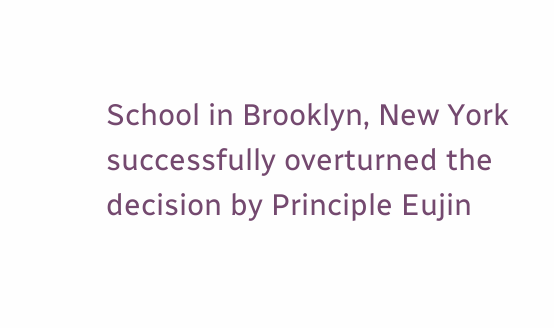School in Brooklyn, New York successfully overturned the decision by Principle Eujin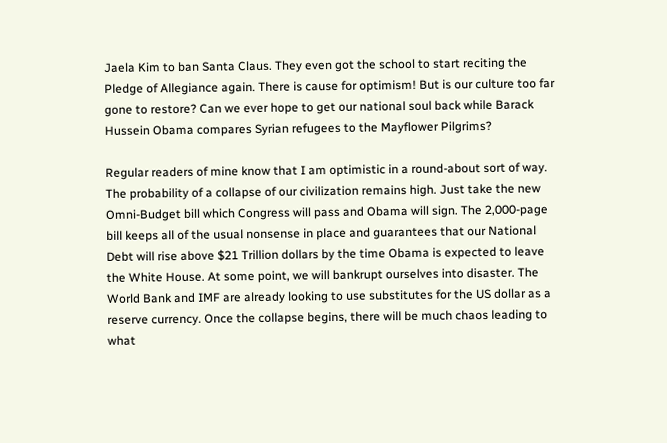Jaela Kim to ban Santa Claus. They even got the school to start reciting the Pledge of Allegiance again. There is cause for optimism! But is our culture too far gone to restore? Can we ever hope to get our national soul back while Barack Hussein Obama compares Syrian refugees to the Mayflower Pilgrims?

Regular readers of mine know that I am optimistic in a round-about sort of way. The probability of a collapse of our civilization remains high. Just take the new Omni-Budget bill which Congress will pass and Obama will sign. The 2,000-page bill keeps all of the usual nonsense in place and guarantees that our National Debt will rise above $21 Trillion dollars by the time Obama is expected to leave the White House. At some point, we will bankrupt ourselves into disaster. The World Bank and IMF are already looking to use substitutes for the US dollar as a reserve currency. Once the collapse begins, there will be much chaos leading to what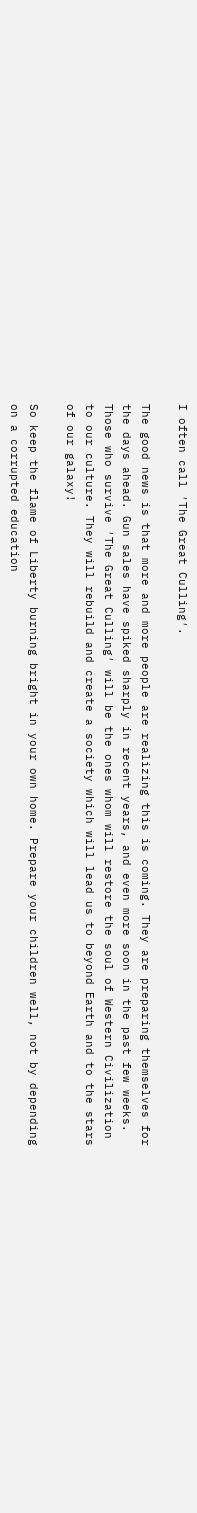I often call ′The Great Culling′.

The good news is that more and more people are realizing this is coming. They are preparing themselves for the days ahead. Gun sales have spiked sharply in recent years, and even more soon in the past few weeks. Those who survive ′The Great Culling′ will be the ones whom will restore the soul of Western Civilization to our culture. They will rebuild and create a society which will lead us to beyond Earth and to the stars of our galaxy!

So keep the flame of Liberty burning bright in your own home. Prepare your children well, not by depending on a corrupted education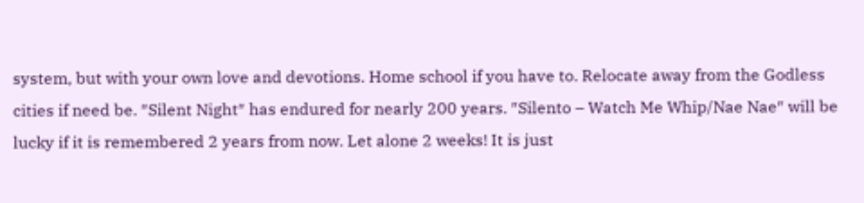system, but with your own love and devotions. Home school if you have to. Relocate away from the Godless cities if need be. ″Silent Night″ has endured for nearly 200 years. ″Silento – Watch Me Whip/Nae Nae″ will be lucky if it is remembered 2 years from now. Let alone 2 weeks! It is just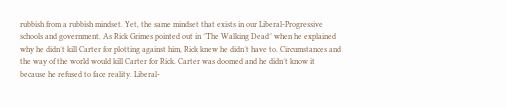rubbish from a rubbish mindset. Yet, the same mindset that exists in our Liberal-Progressive schools and government. As Rick Grimes pointed out in ″The Walking Dead″ when he explained why he didn′t kill Carter for plotting against him, Rick knew he didn′t have to. Circumstances and the way of the world would kill Carter for Rick. Carter was doomed and he didn′t know it because he refused to face reality. Liberal-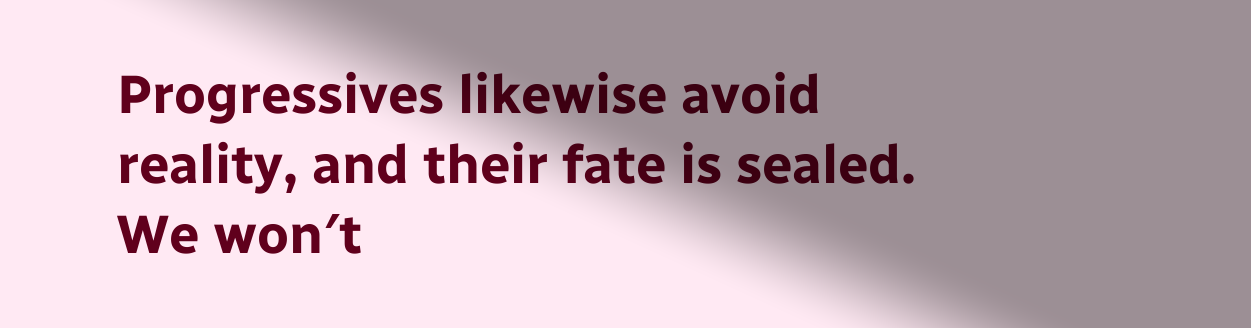Progressives likewise avoid reality, and their fate is sealed. We won′t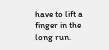have to lift a finger in the long run.